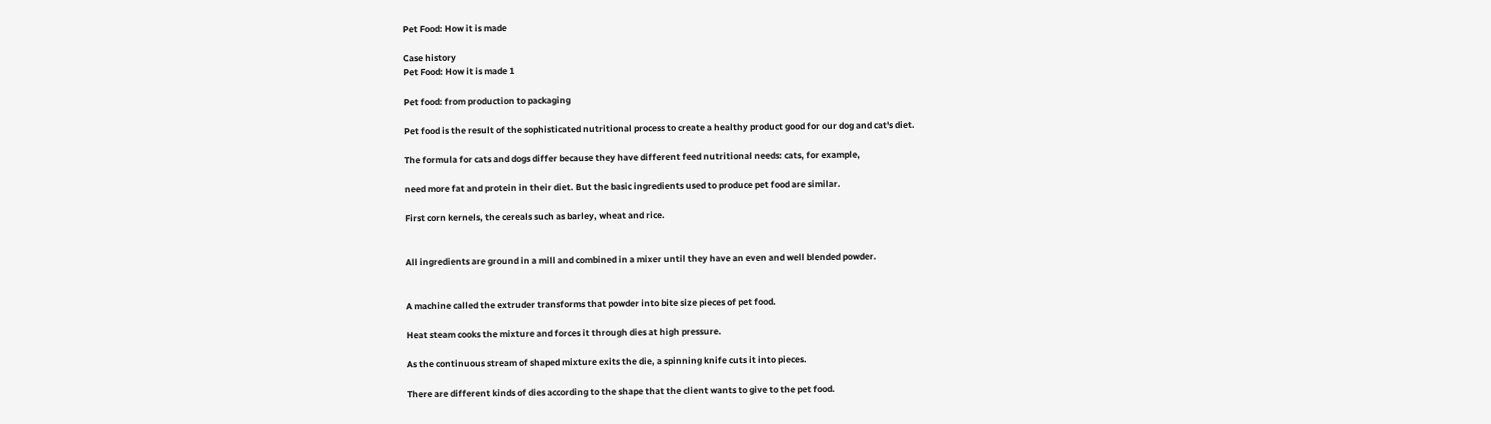Pet Food: How it is made

Case history
Pet Food: How it is made 1

Pet food: from production to packaging

Pet food is the result of the sophisticated nutritional process to create a healthy product good for our dog and cat's diet.

The formula for cats and dogs differ because they have different feed nutritional needs: cats, for example,

need more fat and protein in their diet. But the basic ingredients used to produce pet food are similar.

First corn kernels, the cereals such as barley, wheat and rice.


All ingredients are ground in a mill and combined in a mixer until they have an even and well blended powder.


A machine called the extruder transforms that powder into bite size pieces of pet food.

Heat steam cooks the mixture and forces it through dies at high pressure.

As the continuous stream of shaped mixture exits the die, a spinning knife cuts it into pieces.

There are different kinds of dies according to the shape that the client wants to give to the pet food.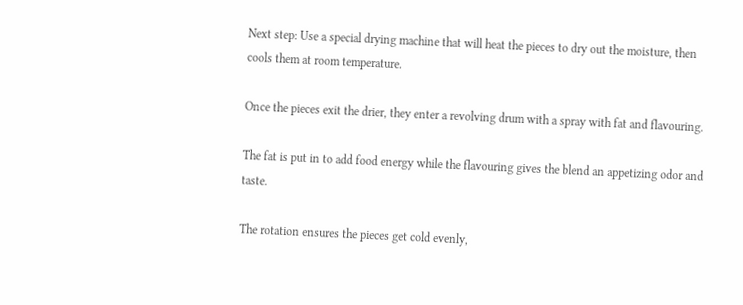Next step: Use a special drying machine that will heat the pieces to dry out the moisture, then cools them at room temperature.

Once the pieces exit the drier, they enter a revolving drum with a spray with fat and flavouring.

The fat is put in to add food energy while the flavouring gives the blend an appetizing odor and taste.

The rotation ensures the pieces get cold evenly,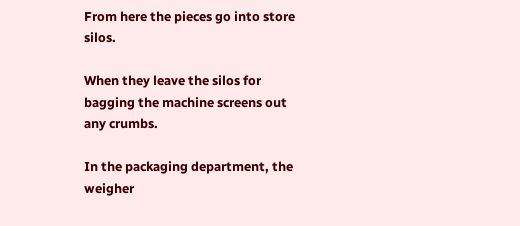From here the pieces go into store silos.

When they leave the silos for bagging the machine screens out any crumbs.

In the packaging department, the weigher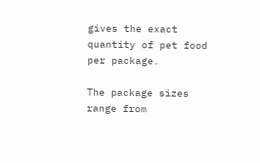gives the exact quantity of pet food per package.

The package sizes range from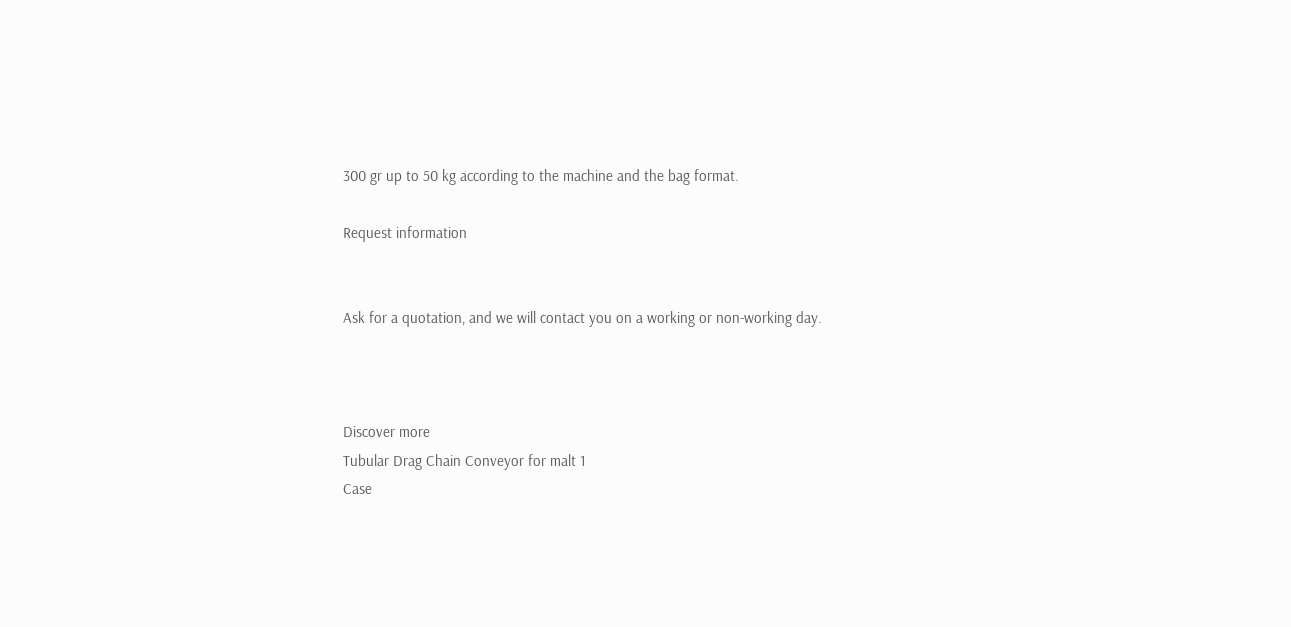300 gr up to 50 kg according to the machine and the bag format.

Request information


Ask for a quotation, and we will contact you on a working or non-working day.



Discover more
Tubular Drag Chain Conveyor for malt 1
Case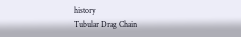history
Tubular Drag Chain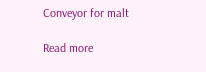Conveyor for malt

Read more